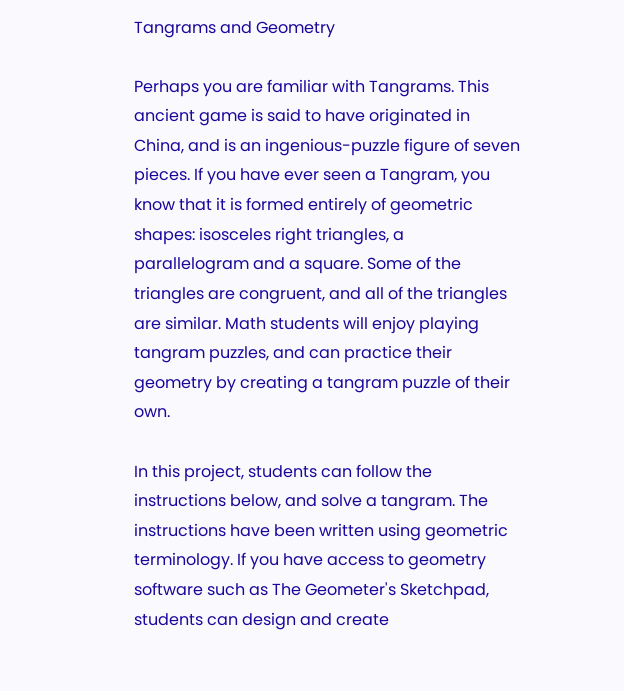Tangrams and Geometry

Perhaps you are familiar with Tangrams. This ancient game is said to have originated in China, and is an ingenious-puzzle figure of seven pieces. If you have ever seen a Tangram, you know that it is formed entirely of geometric shapes: isosceles right triangles, a parallelogram and a square. Some of the triangles are congruent, and all of the triangles are similar. Math students will enjoy playing tangram puzzles, and can practice their geometry by creating a tangram puzzle of their own.

In this project, students can follow the instructions below, and solve a tangram. The instructions have been written using geometric terminology. If you have access to geometry software such as The Geometer's Sketchpad, students can design and create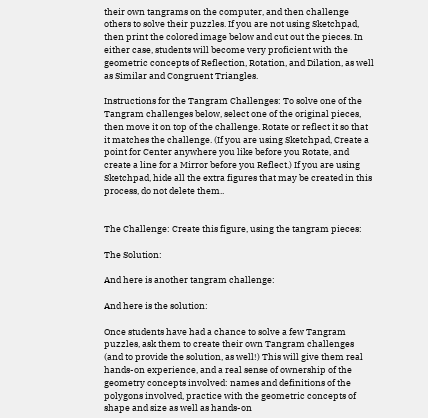their own tangrams on the computer, and then challenge others to solve their puzzles. If you are not using Sketchpad, then print the colored image below and cut out the pieces. In either case, students will become very proficient with the geometric concepts of Reflection, Rotation, and Dilation, as well as Similar and Congruent Triangles.

Instructions for the Tangram Challenges: To solve one of the Tangram challenges below, select one of the original pieces, then move it on top of the challenge. Rotate or reflect it so that it matches the challenge. (If you are using Sketchpad, Create a point for Center anywhere you like before you Rotate, and create a line for a Mirror before you Reflect.) If you are using Sketchpad, hide all the extra figures that may be created in this process, do not delete them..


The Challenge: Create this figure, using the tangram pieces:

The Solution:

And here is another tangram challenge:

And here is the solution:

Once students have had a chance to solve a few Tangram puzzles, ask them to create their own Tangram challenges (and to provide the solution, as well!) This will give them real hands-on experience, and a real sense of ownership of the geometry concepts involved: names and definitions of the polygons involved, practice with the geometric concepts of shape and size as well as hands-on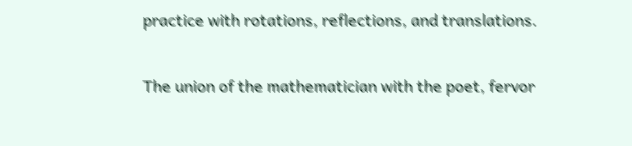practice with rotations, reflections, and translations.

The union of the mathematician with the poet, fervor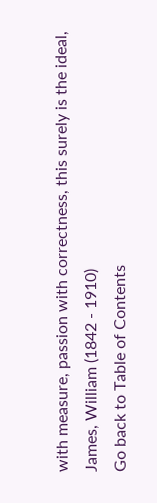with measure, passion with correctness, this surely is the ideal, James, William (1842 - 1910)
Go back to Table of Contents